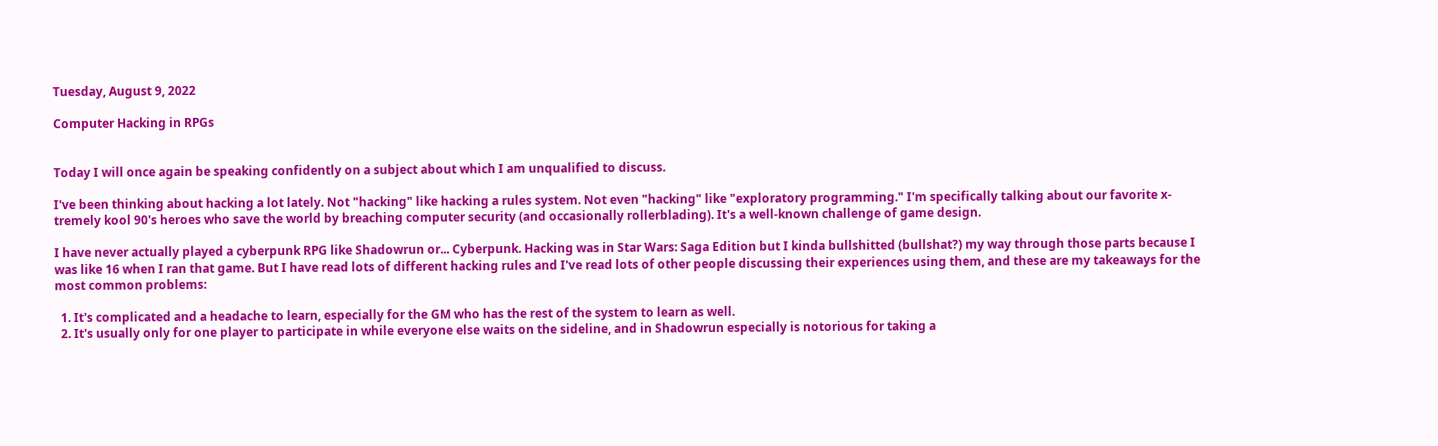Tuesday, August 9, 2022

Computer Hacking in RPGs


Today I will once again be speaking confidently on a subject about which I am unqualified to discuss.

I've been thinking about hacking a lot lately. Not "hacking" like hacking a rules system. Not even "hacking" like "exploratory programming." I'm specifically talking about our favorite x-tremely kool 90's heroes who save the world by breaching computer security (and occasionally rollerblading). It's a well-known challenge of game design.

I have never actually played a cyberpunk RPG like Shadowrun or... Cyberpunk. Hacking was in Star Wars: Saga Edition but I kinda bullshitted (bullshat?) my way through those parts because I was like 16 when I ran that game. But I have read lots of different hacking rules and I've read lots of other people discussing their experiences using them, and these are my takeaways for the most common problems:

  1. It's complicated and a headache to learn, especially for the GM who has the rest of the system to learn as well.
  2. It's usually only for one player to participate in while everyone else waits on the sideline, and in Shadowrun especially is notorious for taking a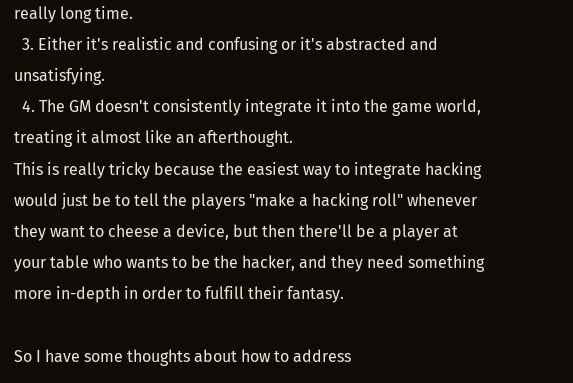really long time.
  3. Either it's realistic and confusing or it's abstracted and unsatisfying.
  4. The GM doesn't consistently integrate it into the game world, treating it almost like an afterthought.
This is really tricky because the easiest way to integrate hacking would just be to tell the players "make a hacking roll" whenever they want to cheese a device, but then there'll be a player at your table who wants to be the hacker, and they need something more in-depth in order to fulfill their fantasy.

So I have some thoughts about how to address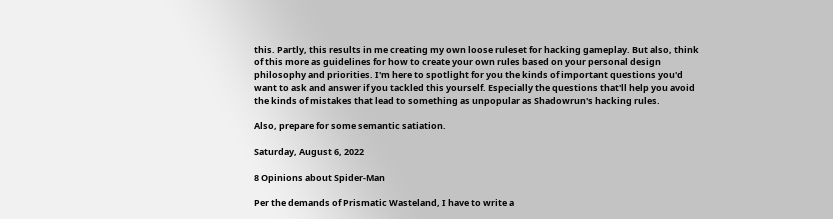this. Partly, this results in me creating my own loose ruleset for hacking gameplay. But also, think of this more as guidelines for how to create your own rules based on your personal design philosophy and priorities. I'm here to spotlight for you the kinds of important questions you'd want to ask and answer if you tackled this yourself. Especially the questions that'll help you avoid the kinds of mistakes that lead to something as unpopular as Shadowrun's hacking rules.

Also, prepare for some semantic satiation.

Saturday, August 6, 2022

8 Opinions about Spider-Man

Per the demands of Prismatic Wasteland, I have to write a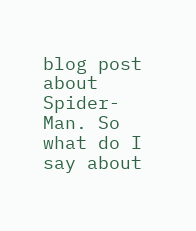blog post about Spider-Man. So what do I say about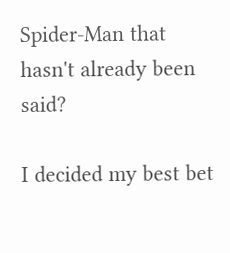Spider-Man that hasn't already been said?

I decided my best bet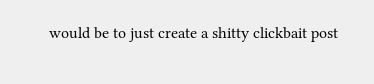would be to just create a shitty clickbait post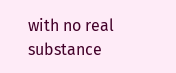with no real substance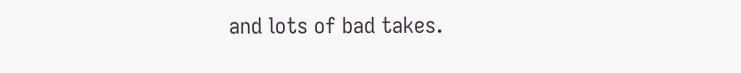and lots of bad takes.